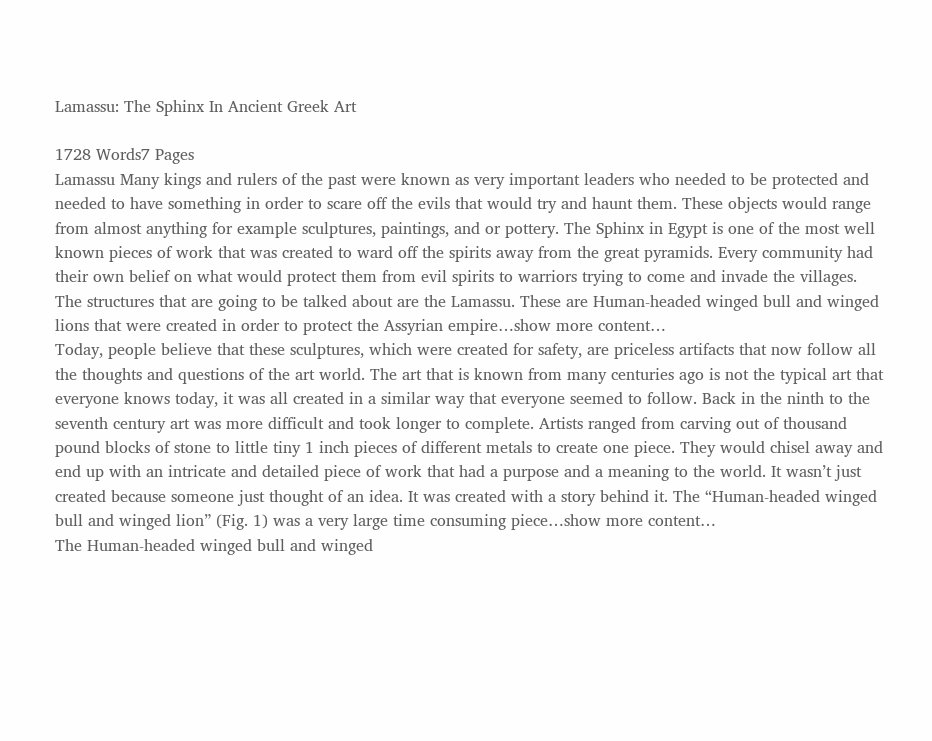Lamassu: The Sphinx In Ancient Greek Art

1728 Words7 Pages
Lamassu Many kings and rulers of the past were known as very important leaders who needed to be protected and needed to have something in order to scare off the evils that would try and haunt them. These objects would range from almost anything for example sculptures, paintings, and or pottery. The Sphinx in Egypt is one of the most well known pieces of work that was created to ward off the spirits away from the great pyramids. Every community had their own belief on what would protect them from evil spirits to warriors trying to come and invade the villages. The structures that are going to be talked about are the Lamassu. These are Human-headed winged bull and winged lions that were created in order to protect the Assyrian empire…show more content…
Today, people believe that these sculptures, which were created for safety, are priceless artifacts that now follow all the thoughts and questions of the art world. The art that is known from many centuries ago is not the typical art that everyone knows today, it was all created in a similar way that everyone seemed to follow. Back in the ninth to the seventh century art was more difficult and took longer to complete. Artists ranged from carving out of thousand pound blocks of stone to little tiny 1 inch pieces of different metals to create one piece. They would chisel away and end up with an intricate and detailed piece of work that had a purpose and a meaning to the world. It wasn’t just created because someone just thought of an idea. It was created with a story behind it. The “Human-headed winged bull and winged lion” (Fig. 1) was a very large time consuming piece…show more content…
The Human-headed winged bull and winged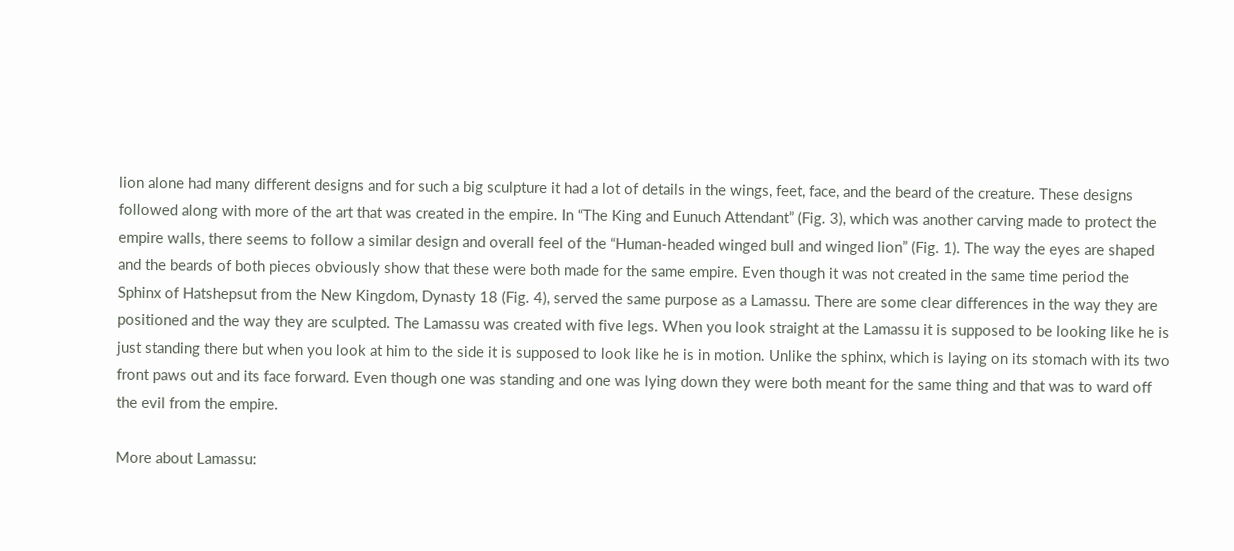lion alone had many different designs and for such a big sculpture it had a lot of details in the wings, feet, face, and the beard of the creature. These designs followed along with more of the art that was created in the empire. In “The King and Eunuch Attendant” (Fig. 3), which was another carving made to protect the empire walls, there seems to follow a similar design and overall feel of the “Human-headed winged bull and winged lion” (Fig. 1). The way the eyes are shaped and the beards of both pieces obviously show that these were both made for the same empire. Even though it was not created in the same time period the Sphinx of Hatshepsut from the New Kingdom, Dynasty 18 (Fig. 4), served the same purpose as a Lamassu. There are some clear differences in the way they are positioned and the way they are sculpted. The Lamassu was created with five legs. When you look straight at the Lamassu it is supposed to be looking like he is just standing there but when you look at him to the side it is supposed to look like he is in motion. Unlike the sphinx, which is laying on its stomach with its two front paws out and its face forward. Even though one was standing and one was lying down they were both meant for the same thing and that was to ward off the evil from the empire.

More about Lamassu: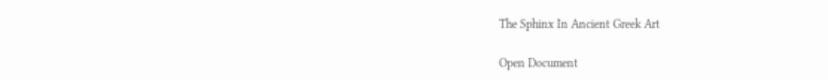The Sphinx In Ancient Greek Art

Open Document